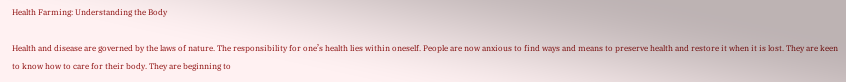Health Farming: Understanding the Body

Health and disease are governed by the laws of nature. The responsibility for one’s health lies within oneself. People are now anxious to find ways and means to preserve health and restore it when it is lost. They are keen to know how to care for their body. They are beginning to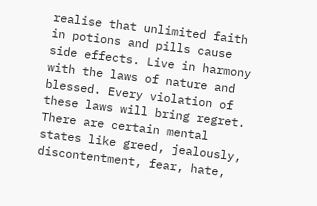realise that unlimited faith in potions and pills cause side effects. Live in harmony with the laws of nature and blessed. Every violation of these laws will bring regret. There are certain mental states like greed, jealously, discontentment, fear, hate,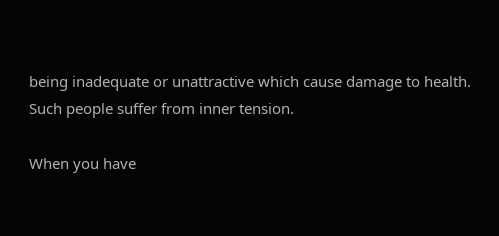being inadequate or unattractive which cause damage to health. Such people suffer from inner tension.

When you have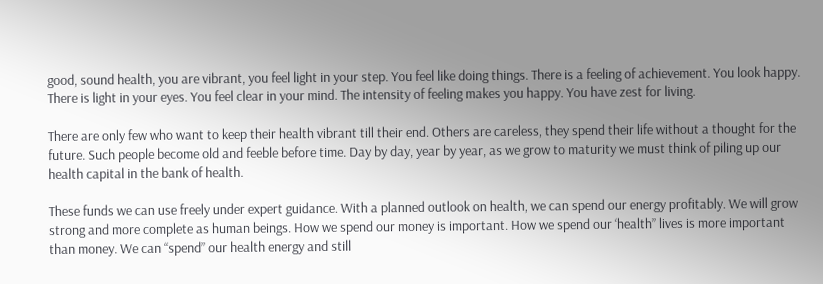good, sound health, you are vibrant, you feel light in your step. You feel like doing things. There is a feeling of achievement. You look happy. There is light in your eyes. You feel clear in your mind. The intensity of feeling makes you happy. You have zest for living.

There are only few who want to keep their health vibrant till their end. Others are careless, they spend their life without a thought for the future. Such people become old and feeble before time. Day by day, year by year, as we grow to maturity we must think of piling up our health capital in the bank of health.

These funds we can use freely under expert guidance. With a planned outlook on health, we can spend our energy profitably. We will grow strong and more complete as human beings. How we spend our money is important. How we spend our ‘health” lives is more important than money. We can “spend” our health energy and still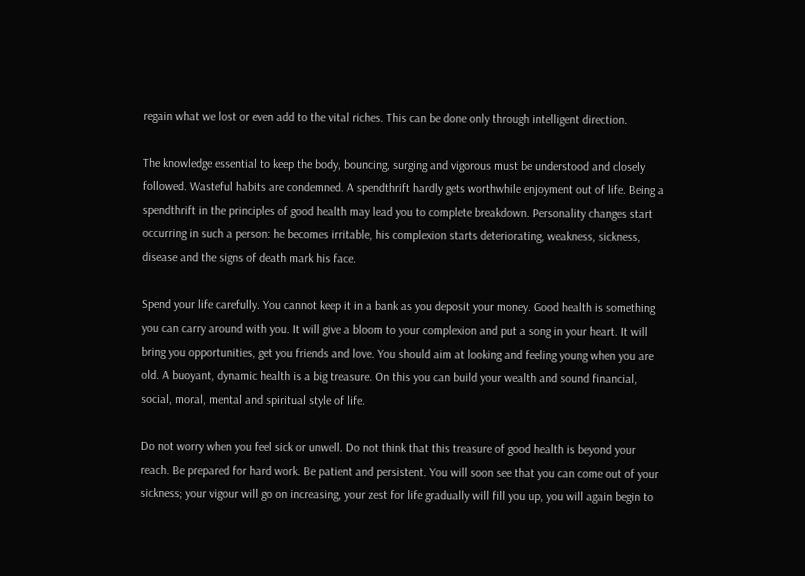regain what we lost or even add to the vital riches. This can be done only through intelligent direction.

The knowledge essential to keep the body, bouncing, surging and vigorous must be understood and closely followed. Wasteful habits are condemned. A spendthrift hardly gets worthwhile enjoyment out of life. Being a spendthrift in the principles of good health may lead you to complete breakdown. Personality changes start occurring in such a person: he becomes irritable, his complexion starts deteriorating, weakness, sickness, disease and the signs of death mark his face.

Spend your life carefully. You cannot keep it in a bank as you deposit your money. Good health is something you can carry around with you. It will give a bloom to your complexion and put a song in your heart. It will bring you opportunities, get you friends and love. You should aim at looking and feeling young when you are old. A buoyant, dynamic health is a big treasure. On this you can build your wealth and sound financial, social, moral, mental and spiritual style of life.

Do not worry when you feel sick or unwell. Do not think that this treasure of good health is beyond your reach. Be prepared for hard work. Be patient and persistent. You will soon see that you can come out of your sickness; your vigour will go on increasing, your zest for life gradually will fill you up, you will again begin to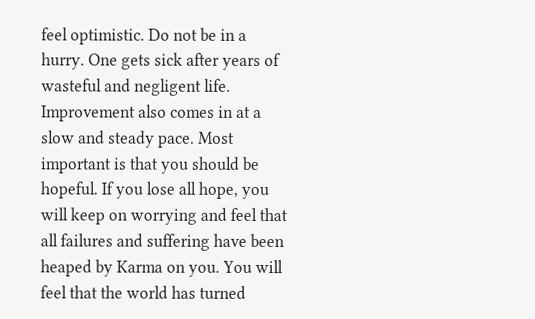feel optimistic. Do not be in a hurry. One gets sick after years of wasteful and negligent life. Improvement also comes in at a slow and steady pace. Most important is that you should be hopeful. If you lose all hope, you will keep on worrying and feel that all failures and suffering have been heaped by Karma on you. You will feel that the world has turned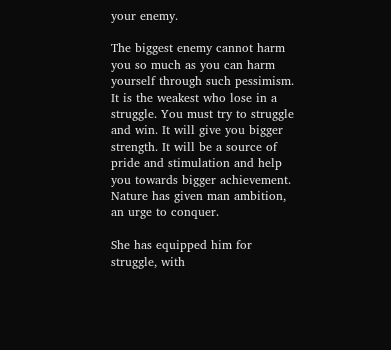your enemy.

The biggest enemy cannot harm you so much as you can harm yourself through such pessimism. It is the weakest who lose in a struggle. You must try to struggle and win. It will give you bigger strength. It will be a source of pride and stimulation and help you towards bigger achievement. Nature has given man ambition, an urge to conquer.

She has equipped him for struggle, with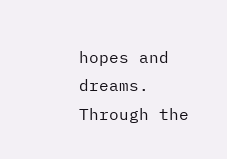hopes and dreams. Through the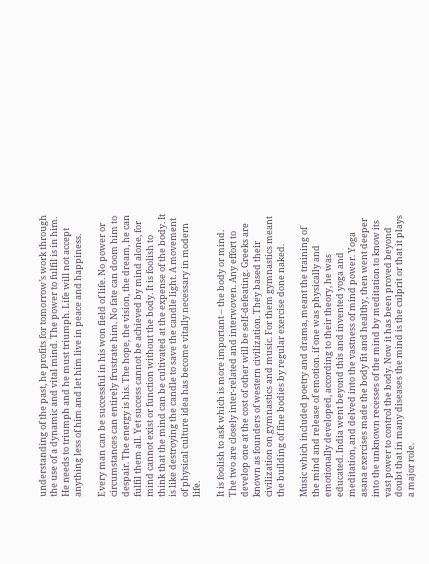understanding of the past, he profits for tomorrow’s work through the use of a dynamic and vital mind. The power to fulfil is in him. He needs to triumph and he must triumph. Life will not accept anything less of him and let him live in peace and happiness.

Every man can be successful in his won field of life. No power or circumstances can entirely frustrate him. No fate can doom him to despair. The energy is his. The hope, the vision, the dream, he can fulfil them all. Yet success cannot be achieved by mind alone, for mind cannot exist or function without the body. It is foolish to think that the mind can be cultivated at the expense of the body. It is like destroying the candle to save the candle light. A movement of physical culture idea has become vitally necessary in modern life.

It is foolish to ask which is more important – the body or mind. The two are closely inter-related and interwoven. Any effort to develop one at the cost of other will be self-defeating. Greeks are known as founders of western civilization. They based their civilization on gymnastics and music. For them gymnastics meant the building of fine bodies by regular exercise done naked.

Music which included poetry and drama, meant the training of the mind and release of emotion. if one was physically and emotionally developed, according to their theory, he was educated. India went beyond this and invented yoga and meditation, and delved into the vastness of mind power. Yoga asana exercises made the body fit and healthy, then went deeper into the unknown recesses of the mind by meditation to know its vast power to control the body. Now it has been proved beyond doubt that in many diseases the mind is the culprit or that it plays a major role.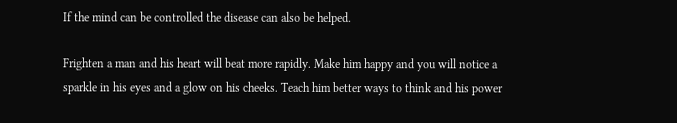If the mind can be controlled the disease can also be helped.

Frighten a man and his heart will beat more rapidly. Make him happy and you will notice a sparkle in his eyes and a glow on his cheeks. Teach him better ways to think and his power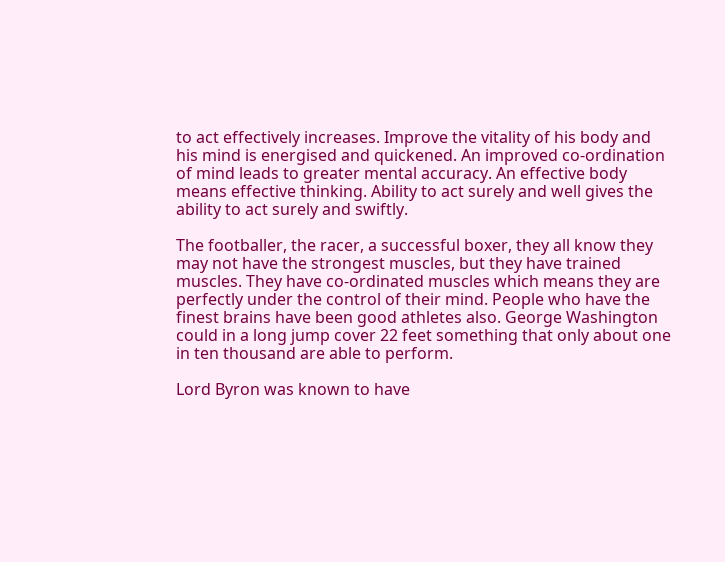to act effectively increases. Improve the vitality of his body and his mind is energised and quickened. An improved co-ordination of mind leads to greater mental accuracy. An effective body means effective thinking. Ability to act surely and well gives the ability to act surely and swiftly.

The footballer, the racer, a successful boxer, they all know they may not have the strongest muscles, but they have trained muscles. They have co-ordinated muscles which means they are perfectly under the control of their mind. People who have the finest brains have been good athletes also. George Washington could in a long jump cover 22 feet something that only about one in ten thousand are able to perform.

Lord Byron was known to have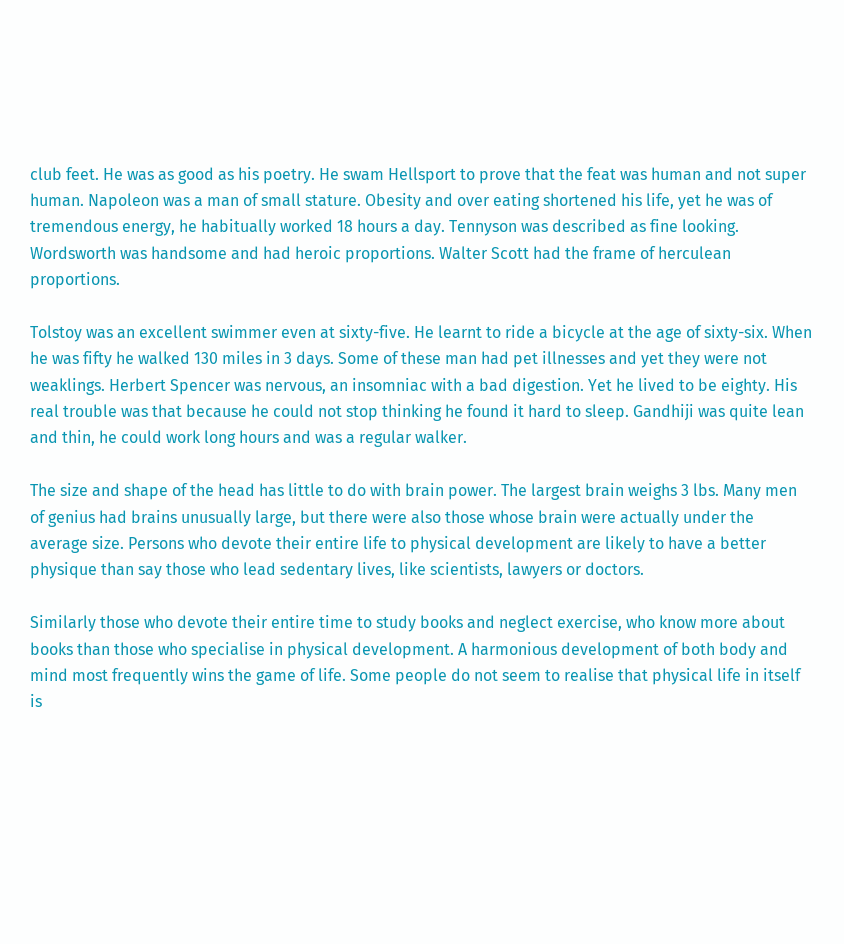club feet. He was as good as his poetry. He swam Hellsport to prove that the feat was human and not super human. Napoleon was a man of small stature. Obesity and over eating shortened his life, yet he was of tremendous energy, he habitually worked 18 hours a day. Tennyson was described as fine looking. Wordsworth was handsome and had heroic proportions. Walter Scott had the frame of herculean proportions.

Tolstoy was an excellent swimmer even at sixty-five. He learnt to ride a bicycle at the age of sixty-six. When he was fifty he walked 130 miles in 3 days. Some of these man had pet illnesses and yet they were not weaklings. Herbert Spencer was nervous, an insomniac with a bad digestion. Yet he lived to be eighty. His real trouble was that because he could not stop thinking he found it hard to sleep. Gandhiji was quite lean and thin, he could work long hours and was a regular walker.

The size and shape of the head has little to do with brain power. The largest brain weighs 3 lbs. Many men of genius had brains unusually large, but there were also those whose brain were actually under the average size. Persons who devote their entire life to physical development are likely to have a better physique than say those who lead sedentary lives, like scientists, lawyers or doctors.

Similarly those who devote their entire time to study books and neglect exercise, who know more about books than those who specialise in physical development. A harmonious development of both body and mind most frequently wins the game of life. Some people do not seem to realise that physical life in itself is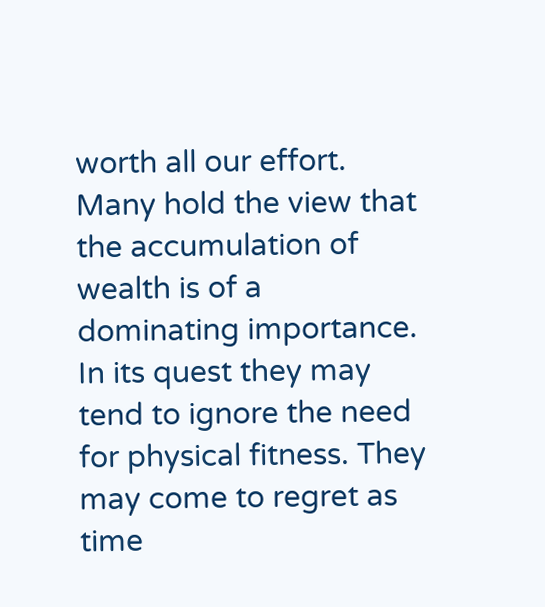worth all our effort. Many hold the view that the accumulation of wealth is of a dominating importance. In its quest they may tend to ignore the need for physical fitness. They may come to regret as time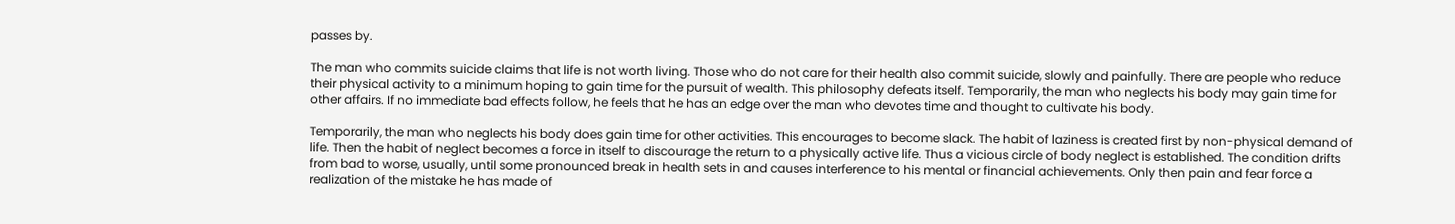passes by.

The man who commits suicide claims that life is not worth living. Those who do not care for their health also commit suicide, slowly and painfully. There are people who reduce their physical activity to a minimum hoping to gain time for the pursuit of wealth. This philosophy defeats itself. Temporarily, the man who neglects his body may gain time for other affairs. If no immediate bad effects follow, he feels that he has an edge over the man who devotes time and thought to cultivate his body.

Temporarily, the man who neglects his body does gain time for other activities. This encourages to become slack. The habit of laziness is created first by non-physical demand of life. Then the habit of neglect becomes a force in itself to discourage the return to a physically active life. Thus a vicious circle of body neglect is established. The condition drifts from bad to worse, usually, until some pronounced break in health sets in and causes interference to his mental or financial achievements. Only then pain and fear force a realization of the mistake he has made of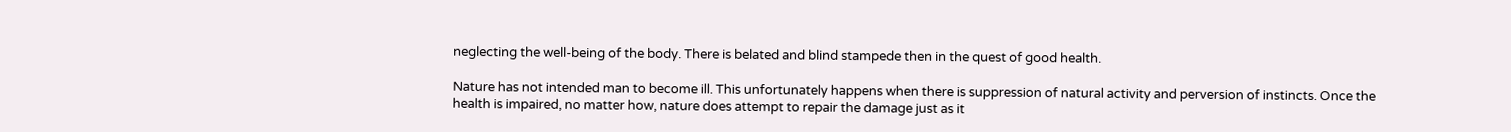neglecting the well-being of the body. There is belated and blind stampede then in the quest of good health.

Nature has not intended man to become ill. This unfortunately happens when there is suppression of natural activity and perversion of instincts. Once the health is impaired, no matter how, nature does attempt to repair the damage just as it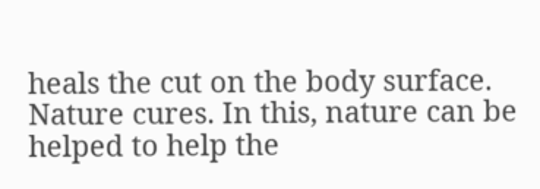heals the cut on the body surface. Nature cures. In this, nature can be helped to help the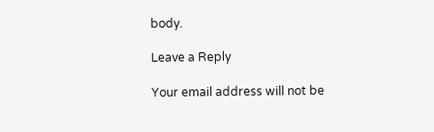body.

Leave a Reply

Your email address will not be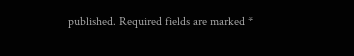published. Required fields are marked *